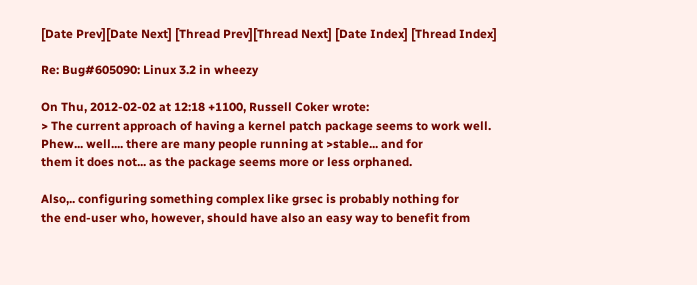[Date Prev][Date Next] [Thread Prev][Thread Next] [Date Index] [Thread Index]

Re: Bug#605090: Linux 3.2 in wheezy

On Thu, 2012-02-02 at 12:18 +1100, Russell Coker wrote:
> The current approach of having a kernel patch package seems to work well.
Phew... well.... there are many people running at >stable... and for
them it does not... as the package seems more or less orphaned.

Also,.. configuring something complex like grsec is probably nothing for
the end-user who, however, should have also an easy way to benefit from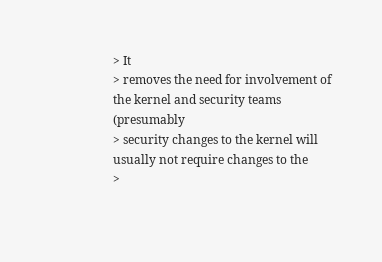> It
> removes the need for involvement of the kernel and security teams (presumably
> security changes to the kernel will usually not require changes to the
>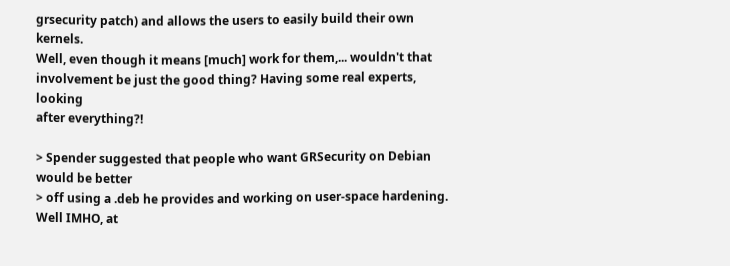grsecurity patch) and allows the users to easily build their own kernels.
Well, even though it means [much] work for them,... wouldn't that
involvement be just the good thing? Having some real experts, looking
after everything?!

> Spender suggested that people who want GRSecurity on Debian would be better
> off using a .deb he provides and working on user-space hardening.
Well IMHO, at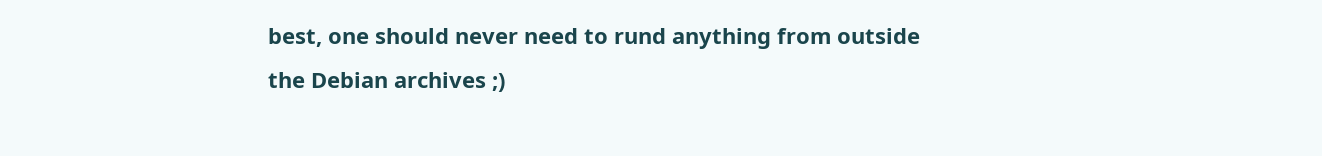best, one should never need to rund anything from outside
the Debian archives ;)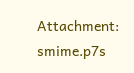Attachment: smime.p7s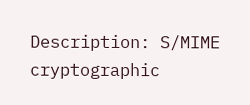Description: S/MIME cryptographic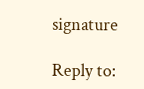signature

Reply to: